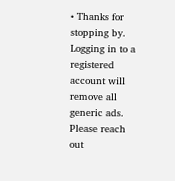• Thanks for stopping by. Logging in to a registered account will remove all generic ads. Please reach out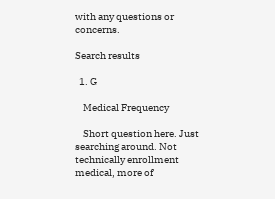with any questions or concerns.

Search results

  1. G

    Medical Frequency

    Short question here. Just searching around. Not technically enrollment medical, more of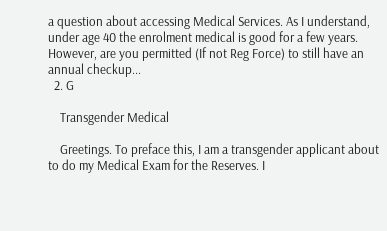a question about accessing Medical Services. As I understand, under age 40 the enrolment medical is good for a few years. However, are you permitted (If not Reg Force) to still have an annual checkup...
  2. G

    Transgender Medical

    Greetings. To preface this, I am a transgender applicant about to do my Medical Exam for the Reserves. I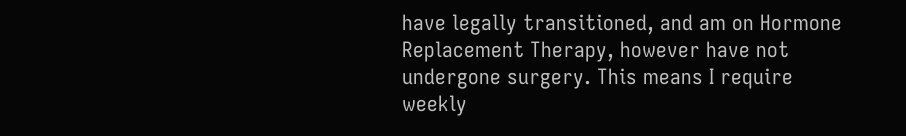have legally transitioned, and am on Hormone Replacement Therapy, however have not undergone surgery. This means I require weekly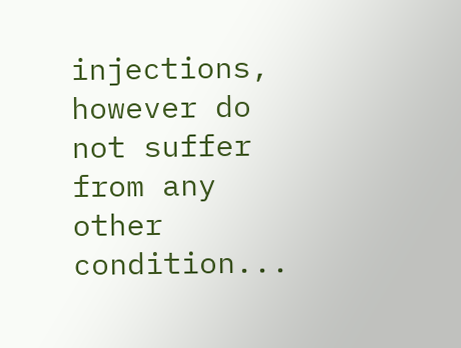injections, however do not suffer from any other condition...